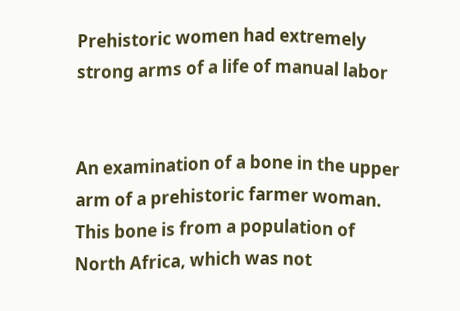Prehistoric women had extremely strong arms of a life of manual labor


An examination of a bone in the upper arm of a prehistoric farmer woman. This bone is from a population of North Africa, which was not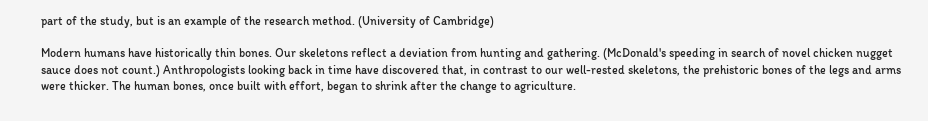part of the study, but is an example of the research method. (University of Cambridge)

Modern humans have historically thin bones. Our skeletons reflect a deviation from hunting and gathering. (McDonald's speeding in search of novel chicken nugget sauce does not count.) Anthropologists looking back in time have discovered that, in contrast to our well-rested skeletons, the prehistoric bones of the legs and arms were thicker. The human bones, once built with effort, began to shrink after the change to agriculture.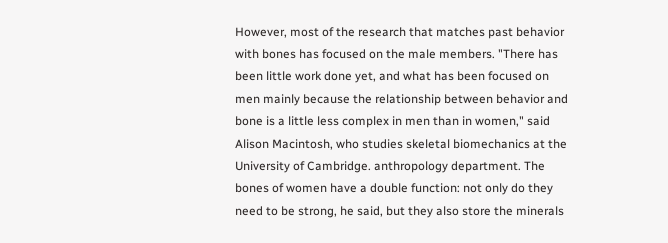However, most of the research that matches past behavior with bones has focused on the male members. "There has been little work done yet, and what has been focused on men mainly because the relationship between behavior and bone is a little less complex in men than in women," said Alison Macintosh, who studies skeletal biomechanics at the University of Cambridge. anthropology department. The bones of women have a double function: not only do they need to be strong, he said, but they also store the minerals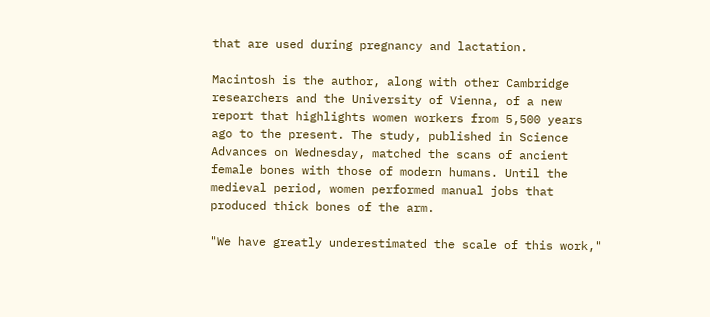that are used during pregnancy and lactation.

Macintosh is the author, along with other Cambridge researchers and the University of Vienna, of a new report that highlights women workers from 5,500 years ago to the present. The study, published in Science Advances on Wednesday, matched the scans of ancient female bones with those of modern humans. Until the medieval period, women performed manual jobs that produced thick bones of the arm.

"We have greatly underestimated the scale of this work,"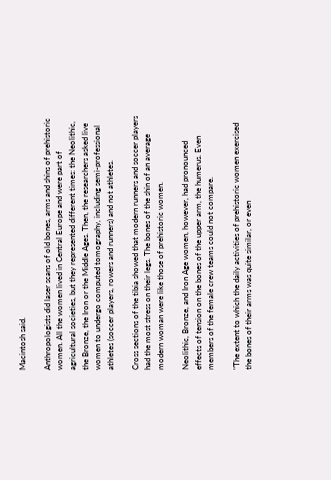Macintosh said.

Anthropologists did laser scans of old bones, arms and shins of prehistoric women. All the women lived in Central Europe and were part of agricultural societies, but they represented different times: the Neolithic, the Bronze, the Iron or the Middle Ages. Then, the researchers asked live women to undergo computed tomography, including semi-professional athletes (soccer players, rowers and runners) and not athletes.

Cross sections of the tibia showed that modern runners and soccer players had the most stress on their legs. The bones of the shin of an average modern woman were like those of prehistoric women.

Neolithic, Bronze, and Iron Age women, however, had pronounced effects of tension on the bones of the upper arm, the humerus. Even members of the female crew teams could not compare.

"The extent to which the daily activities of prehistoric women exercised the bones of their arms was quite similar, or even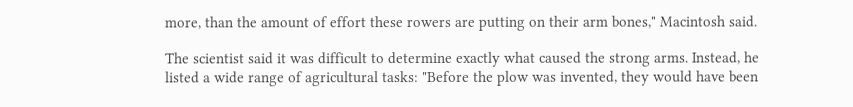more, than the amount of effort these rowers are putting on their arm bones," Macintosh said.

The scientist said it was difficult to determine exactly what caused the strong arms. Instead, he listed a wide range of agricultural tasks: "Before the plow was invented, they would have been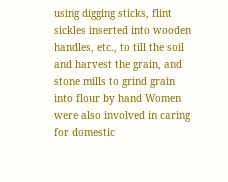using digging sticks, flint sickles inserted into wooden handles, etc., to till the soil and harvest the grain, and stone mills to grind grain into flour by hand Women were also involved in caring for domestic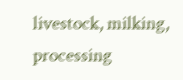livestock, milking, processing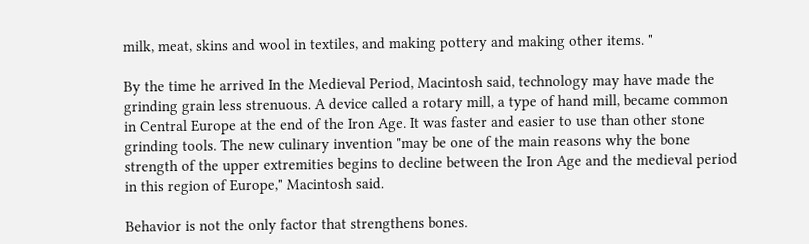milk, meat, skins and wool in textiles, and making pottery and making other items. "

By the time he arrived In the Medieval Period, Macintosh said, technology may have made the grinding grain less strenuous. A device called a rotary mill, a type of hand mill, became common in Central Europe at the end of the Iron Age. It was faster and easier to use than other stone grinding tools. The new culinary invention "may be one of the main reasons why the bone strength of the upper extremities begins to decline between the Iron Age and the medieval period in this region of Europe," Macintosh said.

Behavior is not the only factor that strengthens bones.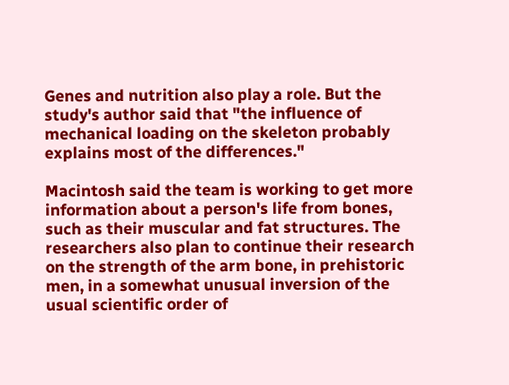Genes and nutrition also play a role. But the study's author said that "the influence of mechanical loading on the skeleton probably explains most of the differences."

Macintosh said the team is working to get more information about a person's life from bones, such as their muscular and fat structures. The researchers also plan to continue their research on the strength of the arm bone, in prehistoric men, in a somewhat unusual inversion of the usual scientific order of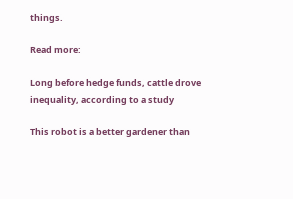things.

Read more:

Long before hedge funds, cattle drove inequality, according to a study

This robot is a better gardener than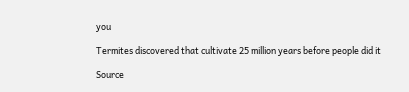you

Termites discovered that cultivate 25 million years before people did it

Source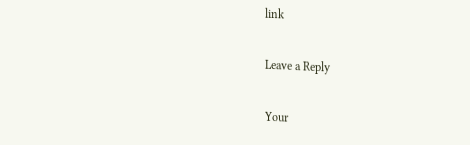link

Leave a Reply

Your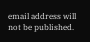email address will not be published.